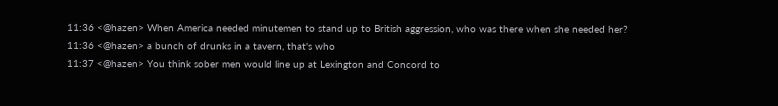11:36 <@hazen> When America needed minutemen to stand up to British aggression, who was there when she needed her?
11:36 <@hazen> a bunch of drunks in a tavern, that's who
11:37 <@hazen> You think sober men would line up at Lexington and Concord to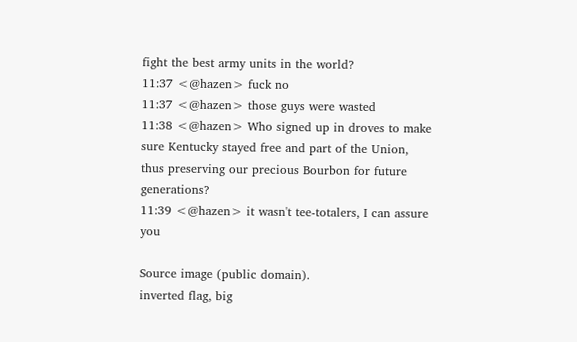fight the best army units in the world?
11:37 <@hazen> fuck no
11:37 <@hazen> those guys were wasted
11:38 <@hazen> Who signed up in droves to make sure Kentucky stayed free and part of the Union, thus preserving our precious Bourbon for future generations?
11:39 <@hazen> it wasn't tee-totalers, I can assure you

Source image (public domain).
inverted flag, big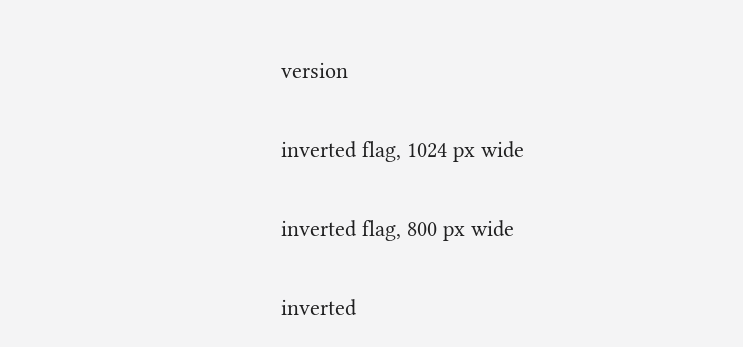version

inverted flag, 1024 px wide

inverted flag, 800 px wide

inverted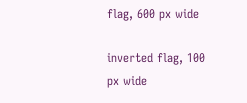flag, 600 px wide

inverted flag, 100 px wide